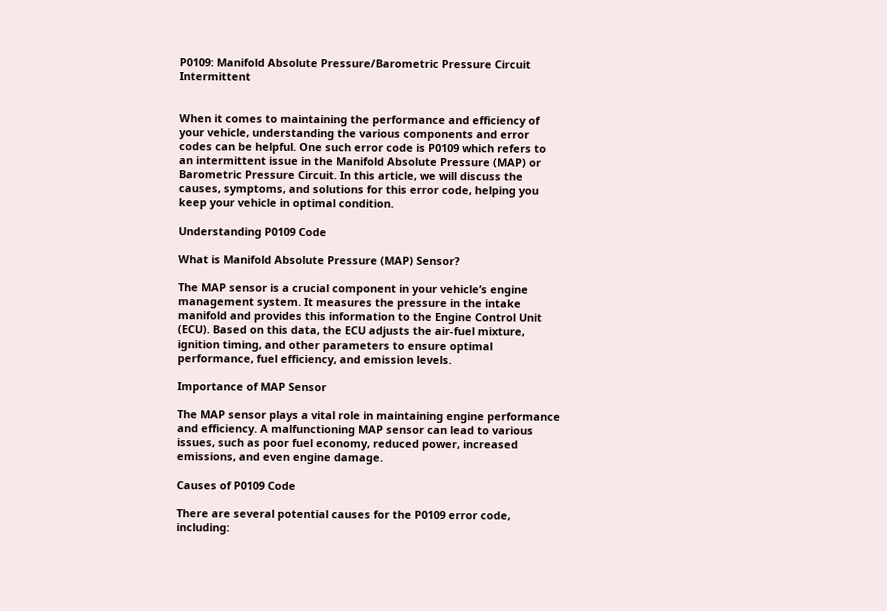P0109: Manifold Absolute Pressure/Barometric Pressure Circuit Intermittent


When it comes to maintaining the performance and efficiency of your vehicle, understanding the various components and error codes can be helpful. One such error code is P0109 which refers to an intermittent issue in the Manifold Absolute Pressure (MAP) or Barometric Pressure Circuit. In this article, we will discuss the causes, symptoms, and solutions for this error code, helping you keep your vehicle in optimal condition.

Understanding P0109 Code

What is Manifold Absolute Pressure (MAP) Sensor?

The MAP sensor is a crucial component in your vehicle’s engine management system. It measures the pressure in the intake manifold and provides this information to the Engine Control Unit (ECU). Based on this data, the ECU adjusts the air-fuel mixture, ignition timing, and other parameters to ensure optimal performance, fuel efficiency, and emission levels.

Importance of MAP Sensor

The MAP sensor plays a vital role in maintaining engine performance and efficiency. A malfunctioning MAP sensor can lead to various issues, such as poor fuel economy, reduced power, increased emissions, and even engine damage.

Causes of P0109 Code

There are several potential causes for the P0109 error code, including: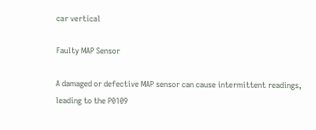car vertical

Faulty MAP Sensor

A damaged or defective MAP sensor can cause intermittent readings, leading to the P0109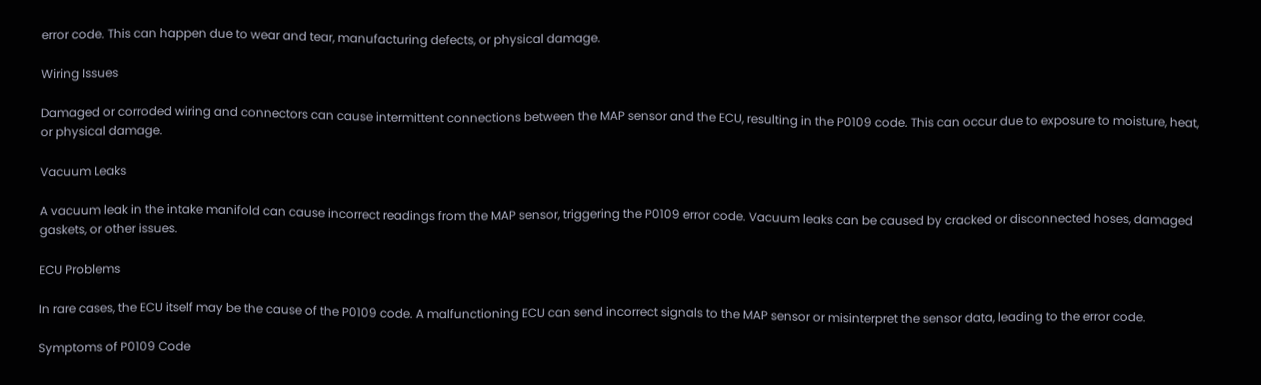error code. This can happen due to wear and tear, manufacturing defects, or physical damage.

Wiring Issues

Damaged or corroded wiring and connectors can cause intermittent connections between the MAP sensor and the ECU, resulting in the P0109 code. This can occur due to exposure to moisture, heat, or physical damage.

Vacuum Leaks

A vacuum leak in the intake manifold can cause incorrect readings from the MAP sensor, triggering the P0109 error code. Vacuum leaks can be caused by cracked or disconnected hoses, damaged gaskets, or other issues.

ECU Problems

In rare cases, the ECU itself may be the cause of the P0109 code. A malfunctioning ECU can send incorrect signals to the MAP sensor or misinterpret the sensor data, leading to the error code.

Symptoms of P0109 Code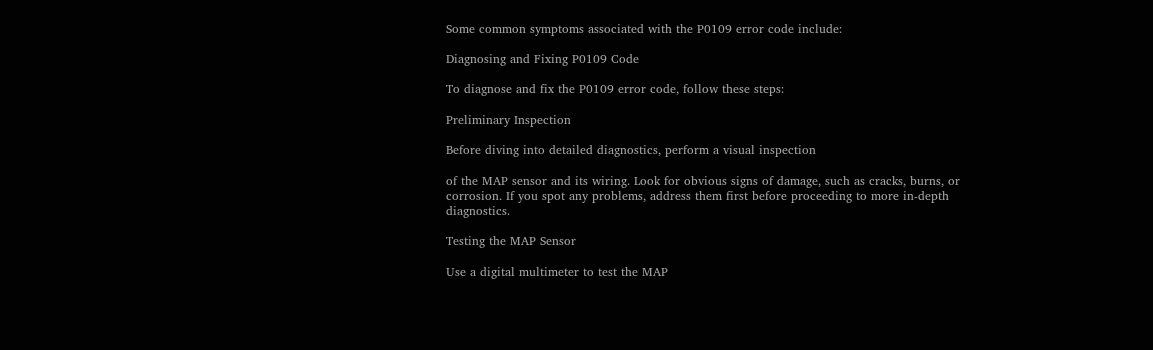Some common symptoms associated with the P0109 error code include:

Diagnosing and Fixing P0109 Code

To diagnose and fix the P0109 error code, follow these steps:

Preliminary Inspection

Before diving into detailed diagnostics, perform a visual inspection

of the MAP sensor and its wiring. Look for obvious signs of damage, such as cracks, burns, or corrosion. If you spot any problems, address them first before proceeding to more in-depth diagnostics.

Testing the MAP Sensor

Use a digital multimeter to test the MAP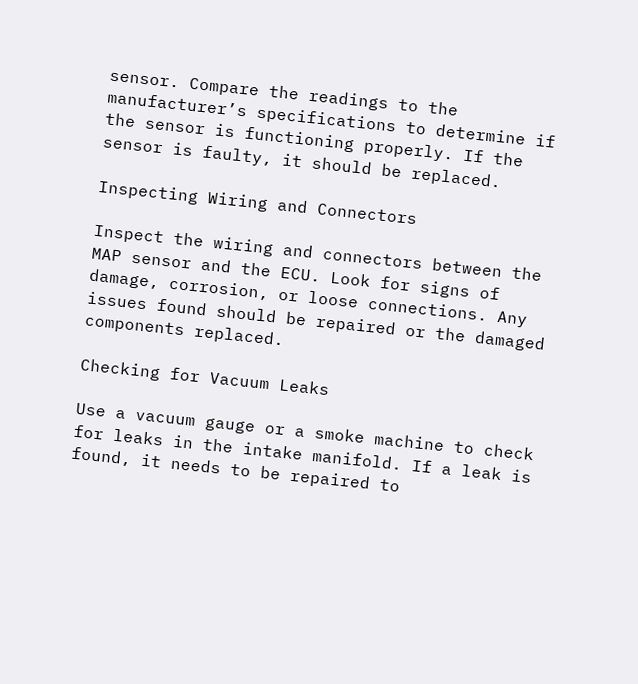sensor. Compare the readings to the manufacturer’s specifications to determine if the sensor is functioning properly. If the sensor is faulty, it should be replaced.

Inspecting Wiring and Connectors

Inspect the wiring and connectors between the MAP sensor and the ECU. Look for signs of damage, corrosion, or loose connections. Any issues found should be repaired or the damaged components replaced.

Checking for Vacuum Leaks

Use a vacuum gauge or a smoke machine to check for leaks in the intake manifold. If a leak is found, it needs to be repaired to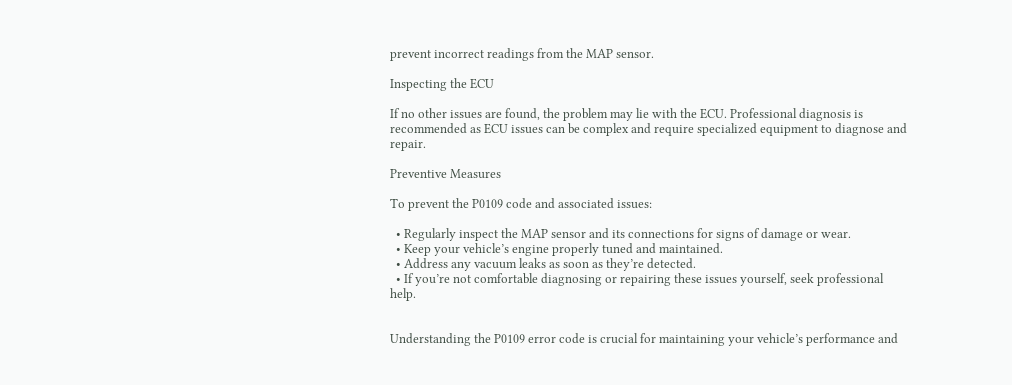prevent incorrect readings from the MAP sensor.

Inspecting the ECU

If no other issues are found, the problem may lie with the ECU. Professional diagnosis is recommended as ECU issues can be complex and require specialized equipment to diagnose and repair.

Preventive Measures

To prevent the P0109 code and associated issues:

  • Regularly inspect the MAP sensor and its connections for signs of damage or wear.
  • Keep your vehicle’s engine properly tuned and maintained.
  • Address any vacuum leaks as soon as they’re detected.
  • If you’re not comfortable diagnosing or repairing these issues yourself, seek professional help.


Understanding the P0109 error code is crucial for maintaining your vehicle’s performance and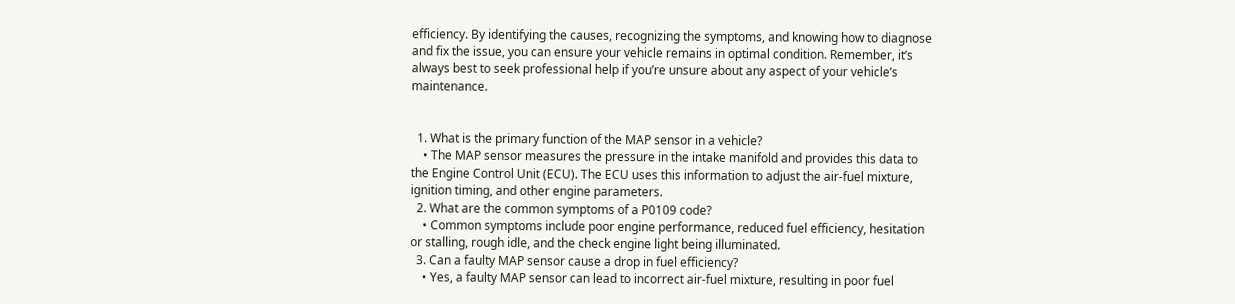efficiency. By identifying the causes, recognizing the symptoms, and knowing how to diagnose and fix the issue, you can ensure your vehicle remains in optimal condition. Remember, it’s always best to seek professional help if you’re unsure about any aspect of your vehicle’s maintenance.


  1. What is the primary function of the MAP sensor in a vehicle?
    • The MAP sensor measures the pressure in the intake manifold and provides this data to the Engine Control Unit (ECU). The ECU uses this information to adjust the air-fuel mixture, ignition timing, and other engine parameters.
  2. What are the common symptoms of a P0109 code?
    • Common symptoms include poor engine performance, reduced fuel efficiency, hesitation or stalling, rough idle, and the check engine light being illuminated.
  3. Can a faulty MAP sensor cause a drop in fuel efficiency?
    • Yes, a faulty MAP sensor can lead to incorrect air-fuel mixture, resulting in poor fuel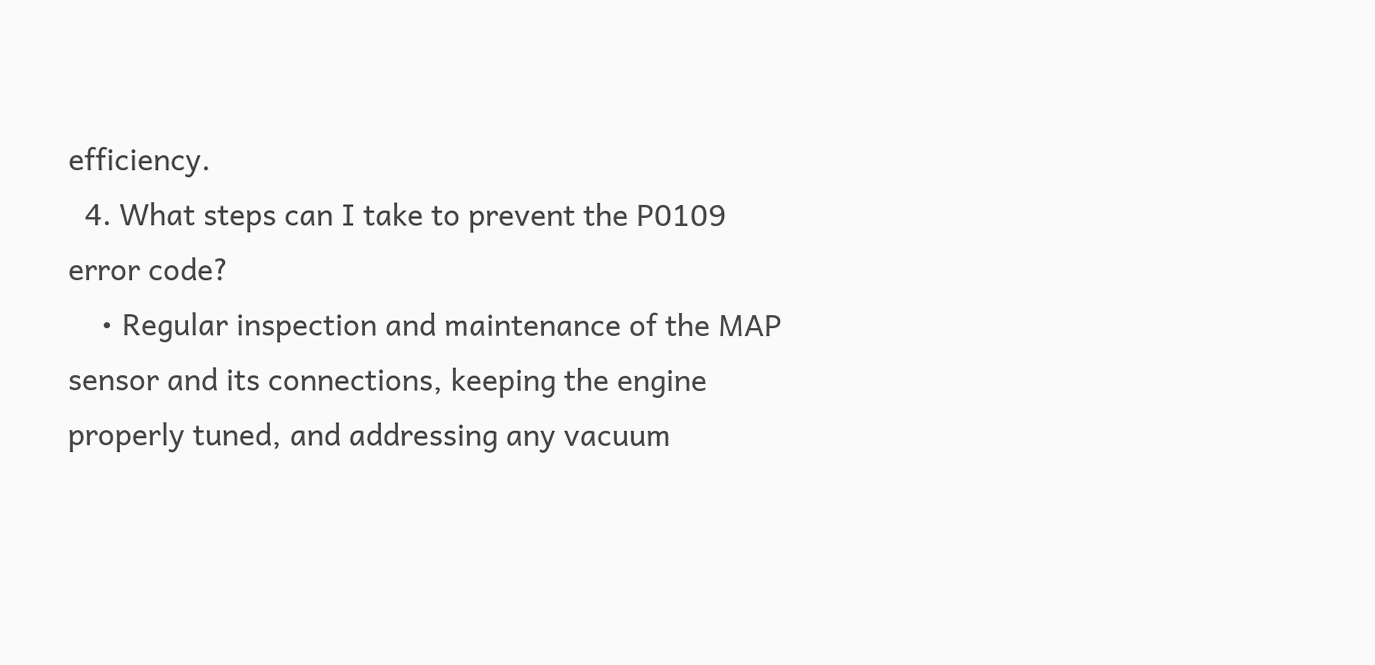efficiency.
  4. What steps can I take to prevent the P0109 error code?
    • Regular inspection and maintenance of the MAP sensor and its connections, keeping the engine properly tuned, and addressing any vacuum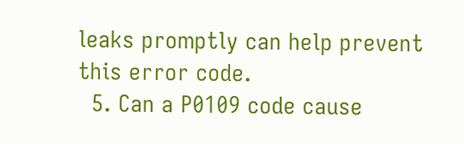leaks promptly can help prevent this error code.
  5. Can a P0109 code cause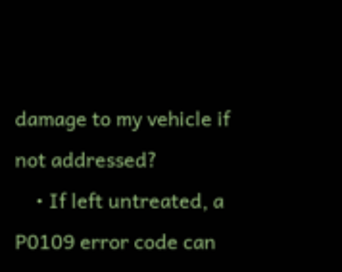damage to my vehicle if not addressed?
    • If left untreated, a P0109 error code can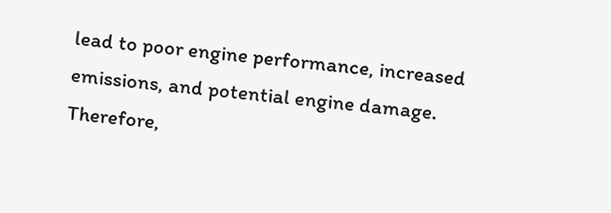lead to poor engine performance, increased emissions, and potential engine damage. Therefore,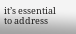it’s essential to address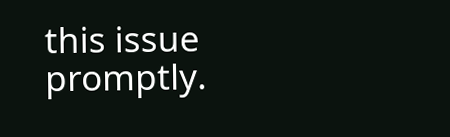this issue promptly.